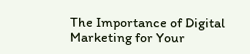The Importance of Digital Marketing for Your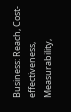Business: Reach, Cost-effectiveness, Measurability,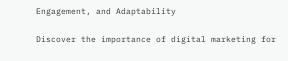Engagement, and Adaptability

Discover the importance of digital marketing for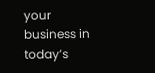your business in today’s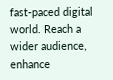fast-paced digital world. Reach a wider audience, enhance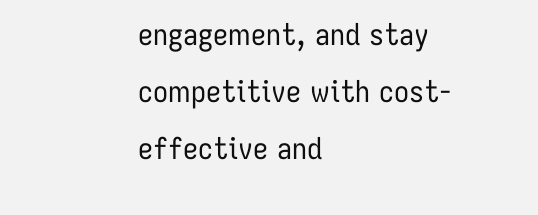engagement, and stay competitive with cost-effective and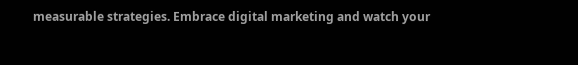measurable strategies. Embrace digital marketing and watch your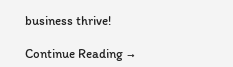business thrive!

Continue Reading →